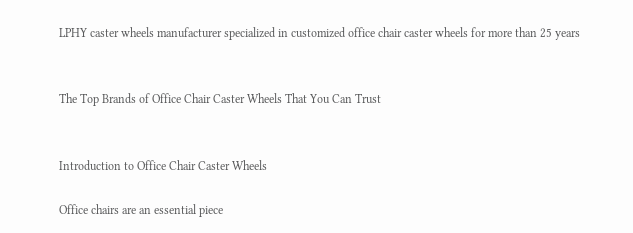LPHY caster wheels manufacturer specialized in customized office chair caster wheels for more than 25 years


The Top Brands of Office Chair Caster Wheels That You Can Trust


Introduction to Office Chair Caster Wheels

Office chairs are an essential piece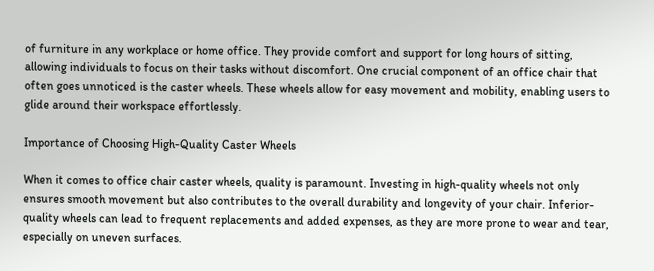of furniture in any workplace or home office. They provide comfort and support for long hours of sitting, allowing individuals to focus on their tasks without discomfort. One crucial component of an office chair that often goes unnoticed is the caster wheels. These wheels allow for easy movement and mobility, enabling users to glide around their workspace effortlessly.

Importance of Choosing High-Quality Caster Wheels

When it comes to office chair caster wheels, quality is paramount. Investing in high-quality wheels not only ensures smooth movement but also contributes to the overall durability and longevity of your chair. Inferior-quality wheels can lead to frequent replacements and added expenses, as they are more prone to wear and tear, especially on uneven surfaces.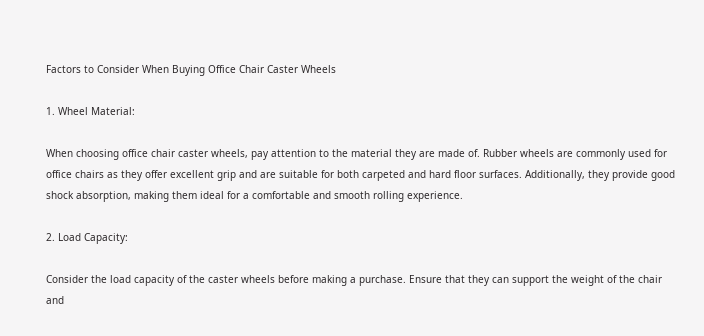Factors to Consider When Buying Office Chair Caster Wheels

1. Wheel Material:

When choosing office chair caster wheels, pay attention to the material they are made of. Rubber wheels are commonly used for office chairs as they offer excellent grip and are suitable for both carpeted and hard floor surfaces. Additionally, they provide good shock absorption, making them ideal for a comfortable and smooth rolling experience.

2. Load Capacity:

Consider the load capacity of the caster wheels before making a purchase. Ensure that they can support the weight of the chair and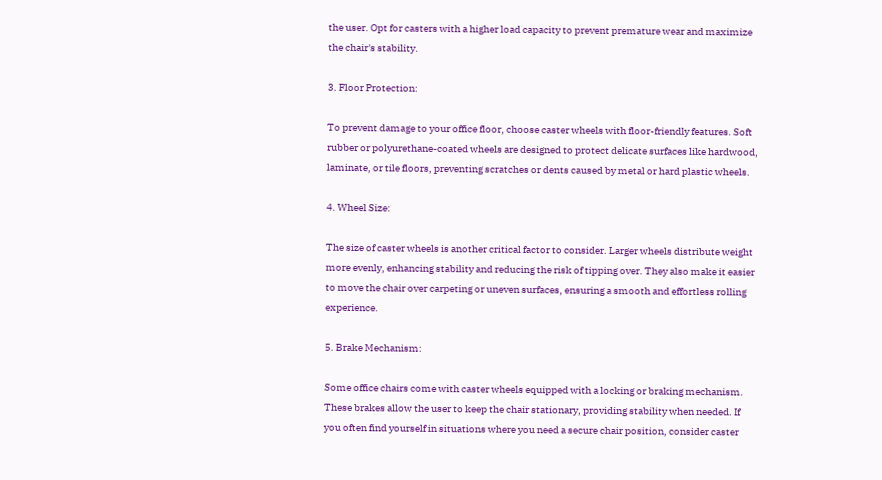the user. Opt for casters with a higher load capacity to prevent premature wear and maximize the chair's stability.

3. Floor Protection:

To prevent damage to your office floor, choose caster wheels with floor-friendly features. Soft rubber or polyurethane-coated wheels are designed to protect delicate surfaces like hardwood, laminate, or tile floors, preventing scratches or dents caused by metal or hard plastic wheels.

4. Wheel Size:

The size of caster wheels is another critical factor to consider. Larger wheels distribute weight more evenly, enhancing stability and reducing the risk of tipping over. They also make it easier to move the chair over carpeting or uneven surfaces, ensuring a smooth and effortless rolling experience.

5. Brake Mechanism:

Some office chairs come with caster wheels equipped with a locking or braking mechanism. These brakes allow the user to keep the chair stationary, providing stability when needed. If you often find yourself in situations where you need a secure chair position, consider caster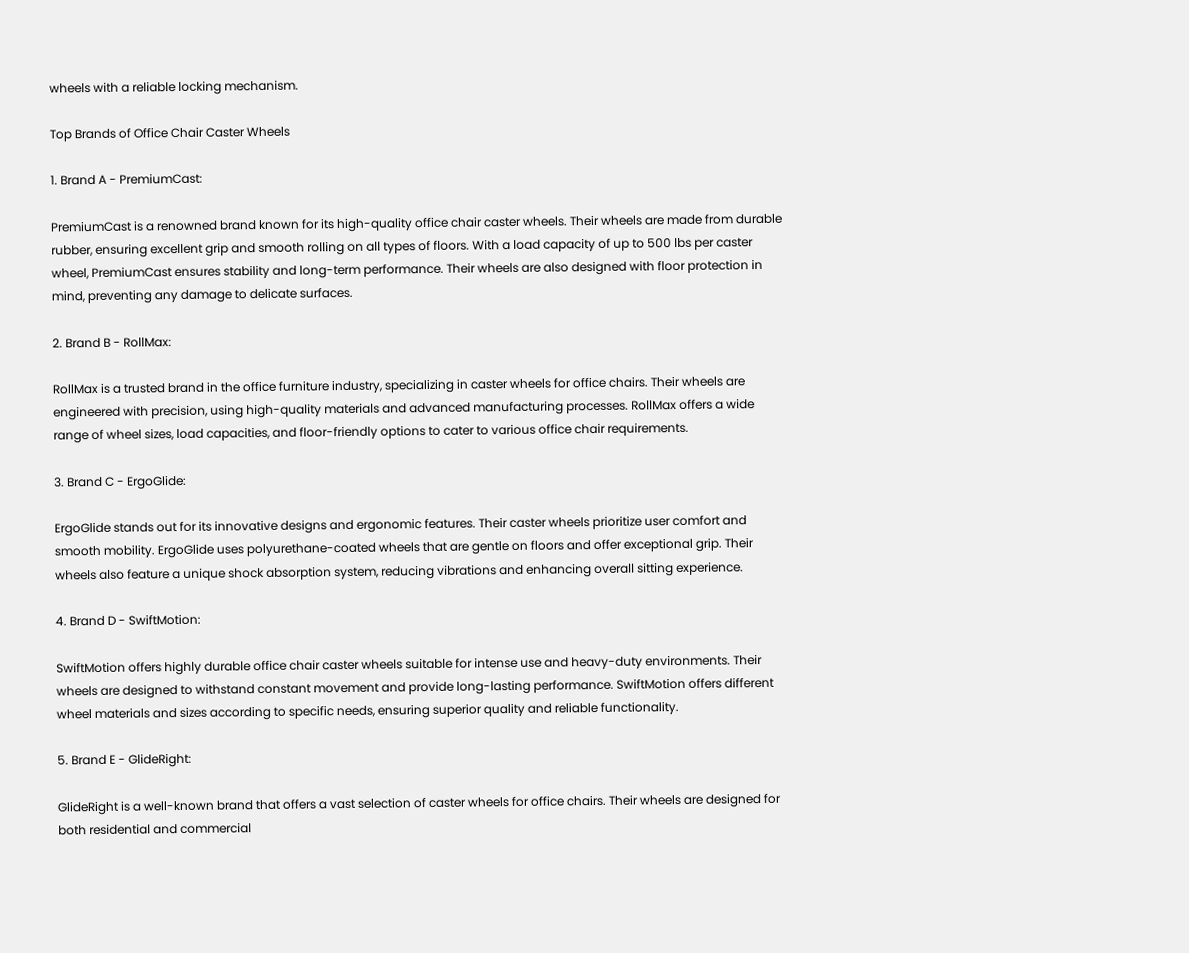wheels with a reliable locking mechanism.

Top Brands of Office Chair Caster Wheels

1. Brand A - PremiumCast:

PremiumCast is a renowned brand known for its high-quality office chair caster wheels. Their wheels are made from durable rubber, ensuring excellent grip and smooth rolling on all types of floors. With a load capacity of up to 500 lbs per caster wheel, PremiumCast ensures stability and long-term performance. Their wheels are also designed with floor protection in mind, preventing any damage to delicate surfaces.

2. Brand B - RollMax:

RollMax is a trusted brand in the office furniture industry, specializing in caster wheels for office chairs. Their wheels are engineered with precision, using high-quality materials and advanced manufacturing processes. RollMax offers a wide range of wheel sizes, load capacities, and floor-friendly options to cater to various office chair requirements.

3. Brand C - ErgoGlide:

ErgoGlide stands out for its innovative designs and ergonomic features. Their caster wheels prioritize user comfort and smooth mobility. ErgoGlide uses polyurethane-coated wheels that are gentle on floors and offer exceptional grip. Their wheels also feature a unique shock absorption system, reducing vibrations and enhancing overall sitting experience.

4. Brand D - SwiftMotion:

SwiftMotion offers highly durable office chair caster wheels suitable for intense use and heavy-duty environments. Their wheels are designed to withstand constant movement and provide long-lasting performance. SwiftMotion offers different wheel materials and sizes according to specific needs, ensuring superior quality and reliable functionality.

5. Brand E - GlideRight:

GlideRight is a well-known brand that offers a vast selection of caster wheels for office chairs. Their wheels are designed for both residential and commercial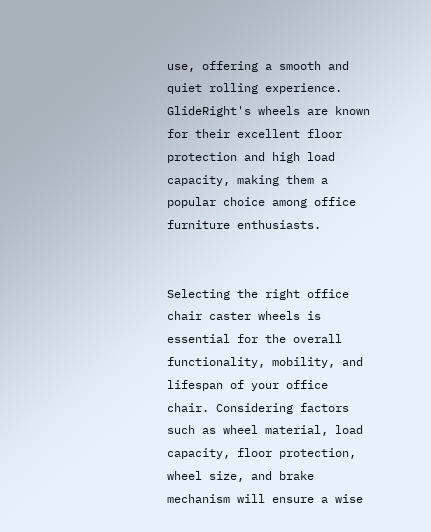use, offering a smooth and quiet rolling experience. GlideRight's wheels are known for their excellent floor protection and high load capacity, making them a popular choice among office furniture enthusiasts.


Selecting the right office chair caster wheels is essential for the overall functionality, mobility, and lifespan of your office chair. Considering factors such as wheel material, load capacity, floor protection, wheel size, and brake mechanism will ensure a wise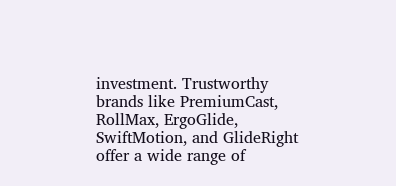investment. Trustworthy brands like PremiumCast, RollMax, ErgoGlide, SwiftMotion, and GlideRight offer a wide range of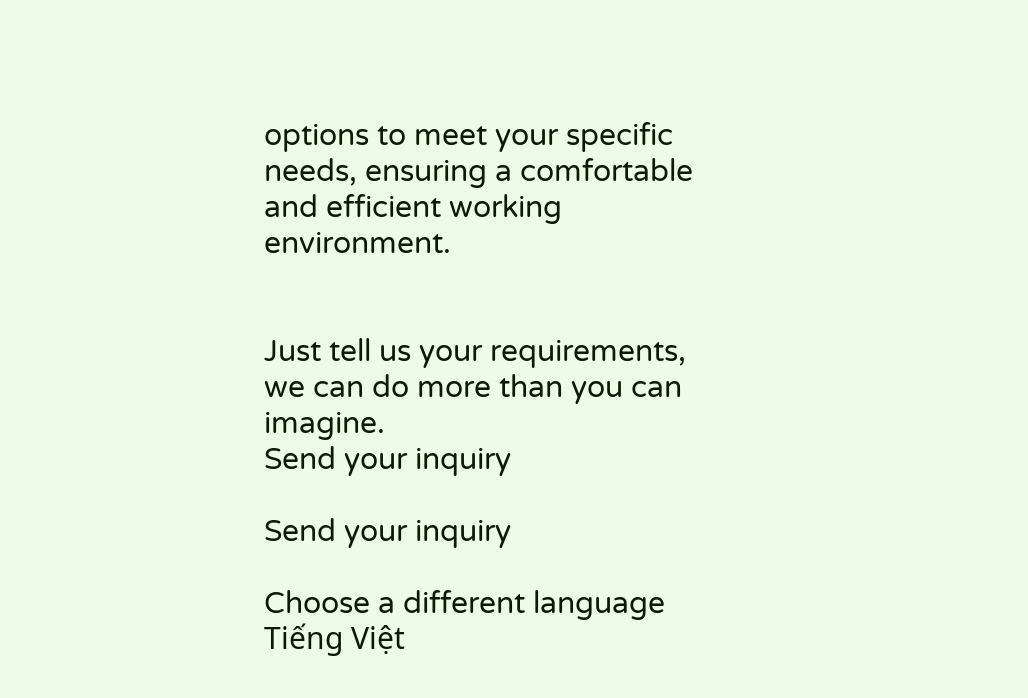options to meet your specific needs, ensuring a comfortable and efficient working environment.


Just tell us your requirements, we can do more than you can imagine.
Send your inquiry

Send your inquiry

Choose a different language
Tiếng Việt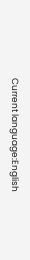Current language:English